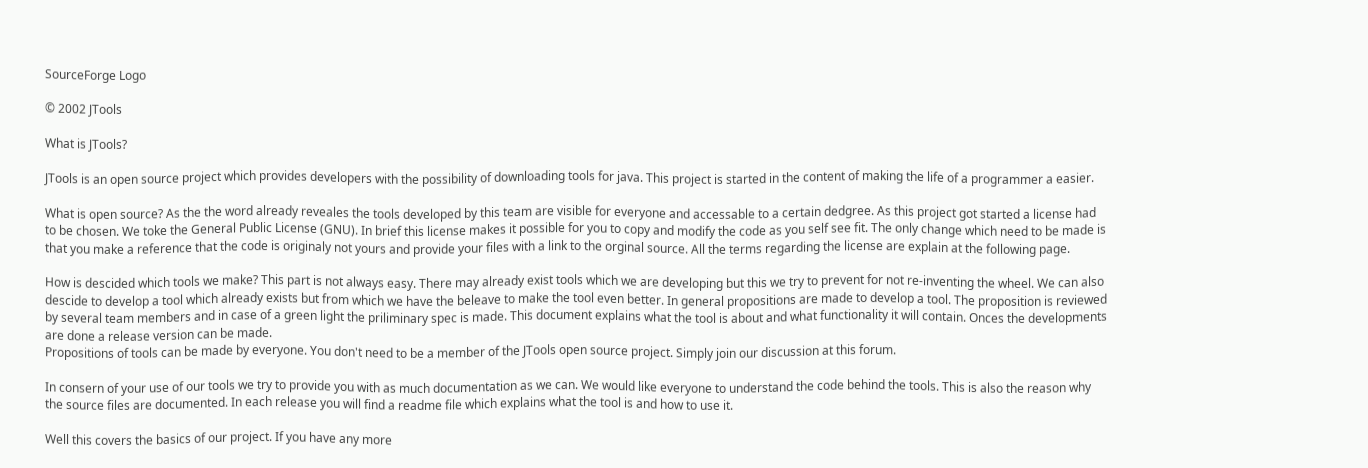SourceForge Logo

© 2002 JTools

What is JTools?

JTools is an open source project which provides developers with the possibility of downloading tools for java. This project is started in the content of making the life of a programmer a easier.

What is open source? As the the word already reveales the tools developed by this team are visible for everyone and accessable to a certain dedgree. As this project got started a license had to be chosen. We toke the General Public License (GNU). In brief this license makes it possible for you to copy and modify the code as you self see fit. The only change which need to be made is that you make a reference that the code is originaly not yours and provide your files with a link to the orginal source. All the terms regarding the license are explain at the following page.

How is descided which tools we make? This part is not always easy. There may already exist tools which we are developing but this we try to prevent for not re-inventing the wheel. We can also descide to develop a tool which already exists but from which we have the beleave to make the tool even better. In general propositions are made to develop a tool. The proposition is reviewed by several team members and in case of a green light the priliminary spec is made. This document explains what the tool is about and what functionality it will contain. Onces the developments are done a release version can be made.
Propositions of tools can be made by everyone. You don't need to be a member of the JTools open source project. Simply join our discussion at this forum.

In consern of your use of our tools we try to provide you with as much documentation as we can. We would like everyone to understand the code behind the tools. This is also the reason why the source files are documented. In each release you will find a readme file which explains what the tool is and how to use it.

Well this covers the basics of our project. If you have any more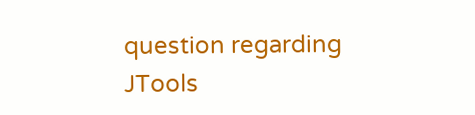question regarding JTools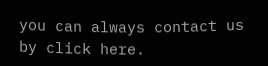you can always contact us by click here.